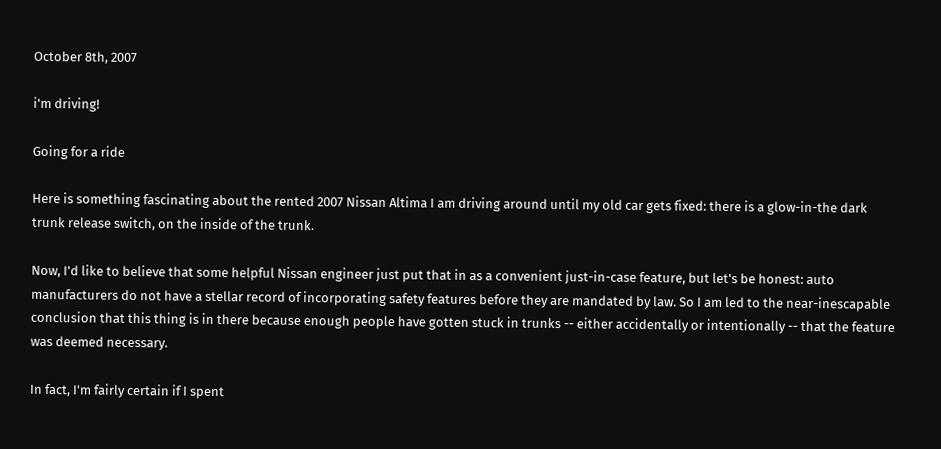October 8th, 2007

i'm driving!

Going for a ride

Here is something fascinating about the rented 2007 Nissan Altima I am driving around until my old car gets fixed: there is a glow-in-the dark trunk release switch, on the inside of the trunk.

Now, I'd like to believe that some helpful Nissan engineer just put that in as a convenient just-in-case feature, but let's be honest: auto manufacturers do not have a stellar record of incorporating safety features before they are mandated by law. So I am led to the near-inescapable conclusion that this thing is in there because enough people have gotten stuck in trunks -- either accidentally or intentionally -- that the feature was deemed necessary.

In fact, I'm fairly certain if I spent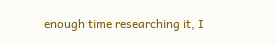enough time researching it, I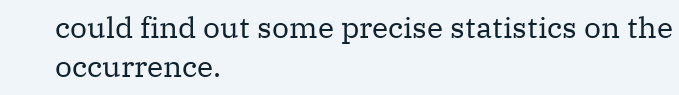could find out some precise statistics on the occurrence.